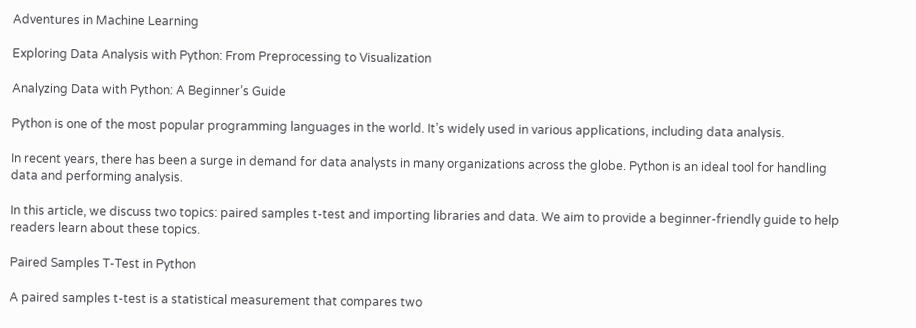Adventures in Machine Learning

Exploring Data Analysis with Python: From Preprocessing to Visualization

Analyzing Data with Python: A Beginner’s Guide

Python is one of the most popular programming languages in the world. It’s widely used in various applications, including data analysis.

In recent years, there has been a surge in demand for data analysts in many organizations across the globe. Python is an ideal tool for handling data and performing analysis.

In this article, we discuss two topics: paired samples t-test and importing libraries and data. We aim to provide a beginner-friendly guide to help readers learn about these topics.

Paired Samples T-Test in Python

A paired samples t-test is a statistical measurement that compares two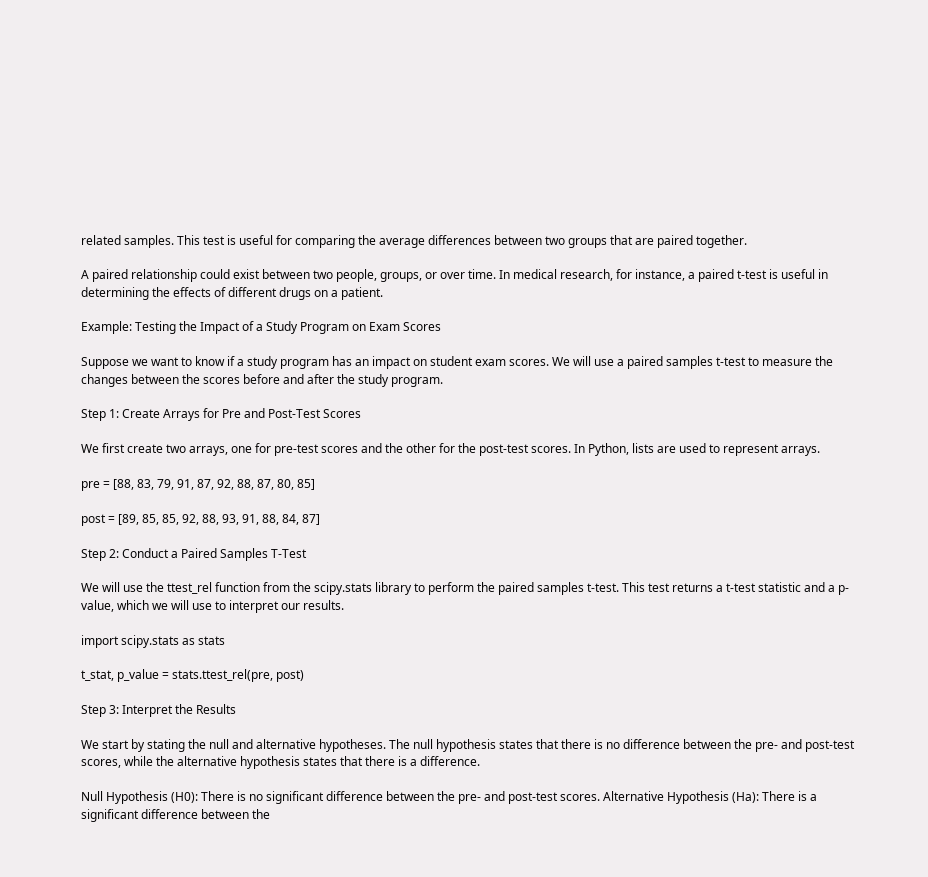related samples. This test is useful for comparing the average differences between two groups that are paired together.

A paired relationship could exist between two people, groups, or over time. In medical research, for instance, a paired t-test is useful in determining the effects of different drugs on a patient.

Example: Testing the Impact of a Study Program on Exam Scores

Suppose we want to know if a study program has an impact on student exam scores. We will use a paired samples t-test to measure the changes between the scores before and after the study program.

Step 1: Create Arrays for Pre and Post-Test Scores

We first create two arrays, one for pre-test scores and the other for the post-test scores. In Python, lists are used to represent arrays.

pre = [88, 83, 79, 91, 87, 92, 88, 87, 80, 85]

post = [89, 85, 85, 92, 88, 93, 91, 88, 84, 87]

Step 2: Conduct a Paired Samples T-Test

We will use the ttest_rel function from the scipy.stats library to perform the paired samples t-test. This test returns a t-test statistic and a p-value, which we will use to interpret our results.

import scipy.stats as stats

t_stat, p_value = stats.ttest_rel(pre, post)

Step 3: Interpret the Results

We start by stating the null and alternative hypotheses. The null hypothesis states that there is no difference between the pre- and post-test scores, while the alternative hypothesis states that there is a difference.

Null Hypothesis (H0): There is no significant difference between the pre- and post-test scores. Alternative Hypothesis (Ha): There is a significant difference between the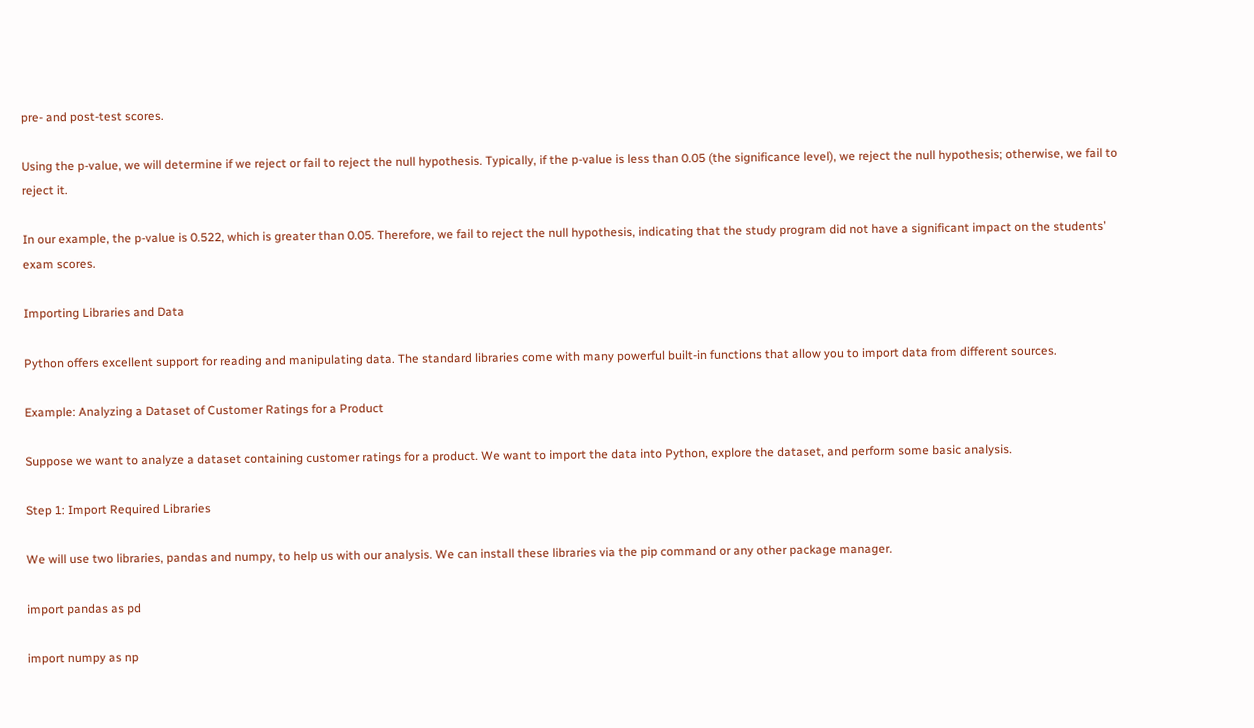pre- and post-test scores.

Using the p-value, we will determine if we reject or fail to reject the null hypothesis. Typically, if the p-value is less than 0.05 (the significance level), we reject the null hypothesis; otherwise, we fail to reject it.

In our example, the p-value is 0.522, which is greater than 0.05. Therefore, we fail to reject the null hypothesis, indicating that the study program did not have a significant impact on the students’ exam scores.

Importing Libraries and Data

Python offers excellent support for reading and manipulating data. The standard libraries come with many powerful built-in functions that allow you to import data from different sources.

Example: Analyzing a Dataset of Customer Ratings for a Product

Suppose we want to analyze a dataset containing customer ratings for a product. We want to import the data into Python, explore the dataset, and perform some basic analysis.

Step 1: Import Required Libraries

We will use two libraries, pandas and numpy, to help us with our analysis. We can install these libraries via the pip command or any other package manager.

import pandas as pd

import numpy as np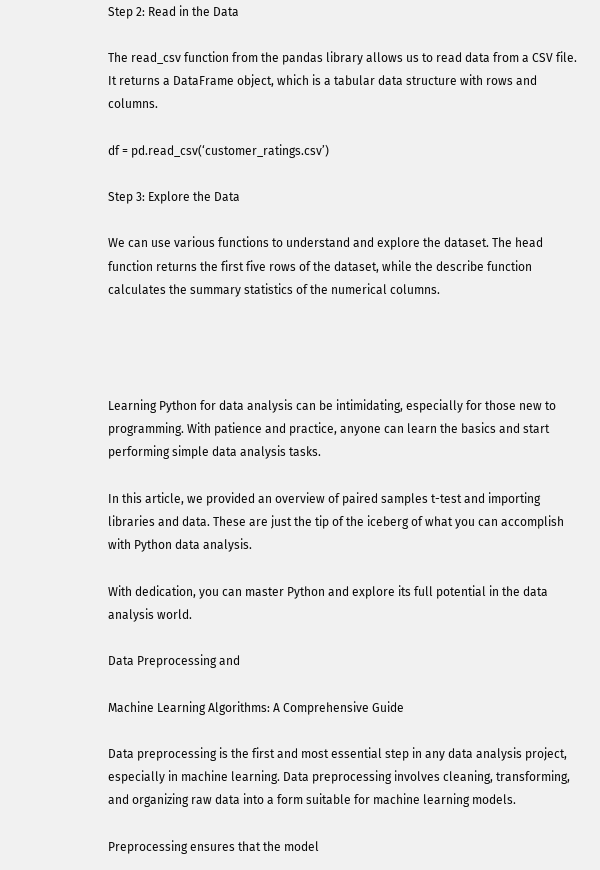Step 2: Read in the Data

The read_csv function from the pandas library allows us to read data from a CSV file. It returns a DataFrame object, which is a tabular data structure with rows and columns.

df = pd.read_csv(‘customer_ratings.csv’)

Step 3: Explore the Data

We can use various functions to understand and explore the dataset. The head function returns the first five rows of the dataset, while the describe function calculates the summary statistics of the numerical columns.




Learning Python for data analysis can be intimidating, especially for those new to programming. With patience and practice, anyone can learn the basics and start performing simple data analysis tasks.

In this article, we provided an overview of paired samples t-test and importing libraries and data. These are just the tip of the iceberg of what you can accomplish with Python data analysis.

With dedication, you can master Python and explore its full potential in the data analysis world.

Data Preprocessing and

Machine Learning Algorithms: A Comprehensive Guide

Data preprocessing is the first and most essential step in any data analysis project, especially in machine learning. Data preprocessing involves cleaning, transforming, and organizing raw data into a form suitable for machine learning models.

Preprocessing ensures that the model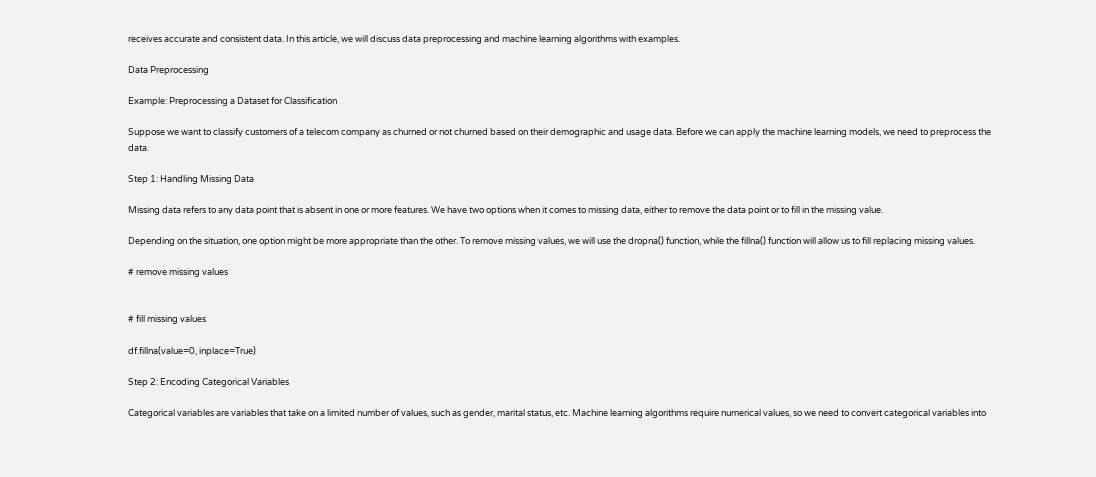receives accurate and consistent data. In this article, we will discuss data preprocessing and machine learning algorithms with examples.

Data Preprocessing

Example: Preprocessing a Dataset for Classification

Suppose we want to classify customers of a telecom company as churned or not churned based on their demographic and usage data. Before we can apply the machine learning models, we need to preprocess the data.

Step 1: Handling Missing Data

Missing data refers to any data point that is absent in one or more features. We have two options when it comes to missing data, either to remove the data point or to fill in the missing value.

Depending on the situation, one option might be more appropriate than the other. To remove missing values, we will use the dropna() function, while the fillna() function will allow us to fill replacing missing values.

# remove missing values


# fill missing values

df.fillna(value=0, inplace=True)

Step 2: Encoding Categorical Variables

Categorical variables are variables that take on a limited number of values, such as gender, marital status, etc. Machine learning algorithms require numerical values, so we need to convert categorical variables into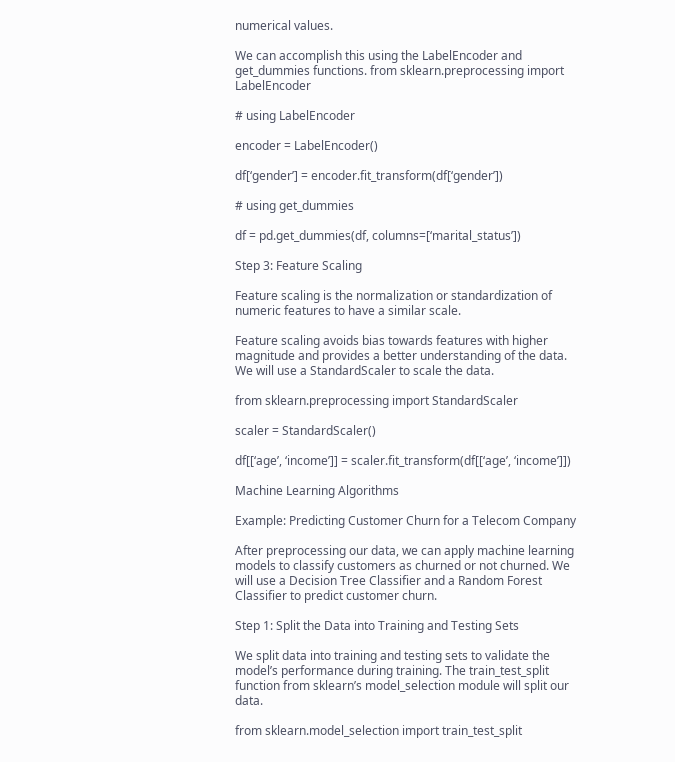numerical values.

We can accomplish this using the LabelEncoder and get_dummies functions. from sklearn.preprocessing import LabelEncoder

# using LabelEncoder

encoder = LabelEncoder()

df[‘gender’] = encoder.fit_transform(df[‘gender’])

# using get_dummies

df = pd.get_dummies(df, columns=[‘marital_status’])

Step 3: Feature Scaling

Feature scaling is the normalization or standardization of numeric features to have a similar scale.

Feature scaling avoids bias towards features with higher magnitude and provides a better understanding of the data. We will use a StandardScaler to scale the data.

from sklearn.preprocessing import StandardScaler

scaler = StandardScaler()

df[[‘age’, ‘income’]] = scaler.fit_transform(df[[‘age’, ‘income’]])

Machine Learning Algorithms

Example: Predicting Customer Churn for a Telecom Company

After preprocessing our data, we can apply machine learning models to classify customers as churned or not churned. We will use a Decision Tree Classifier and a Random Forest Classifier to predict customer churn.

Step 1: Split the Data into Training and Testing Sets

We split data into training and testing sets to validate the model’s performance during training. The train_test_split function from sklearn’s model_selection module will split our data.

from sklearn.model_selection import train_test_split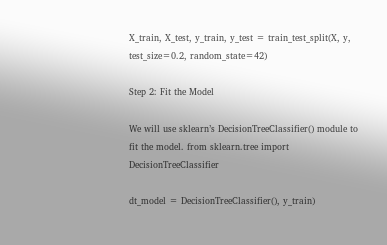X_train, X_test, y_train, y_test = train_test_split(X, y, test_size=0.2, random_state=42)

Step 2: Fit the Model

We will use sklearn’s DecisionTreeClassifier() module to fit the model. from sklearn.tree import DecisionTreeClassifier

dt_model = DecisionTreeClassifier(), y_train)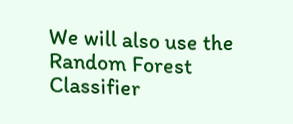We will also use the Random Forest Classifier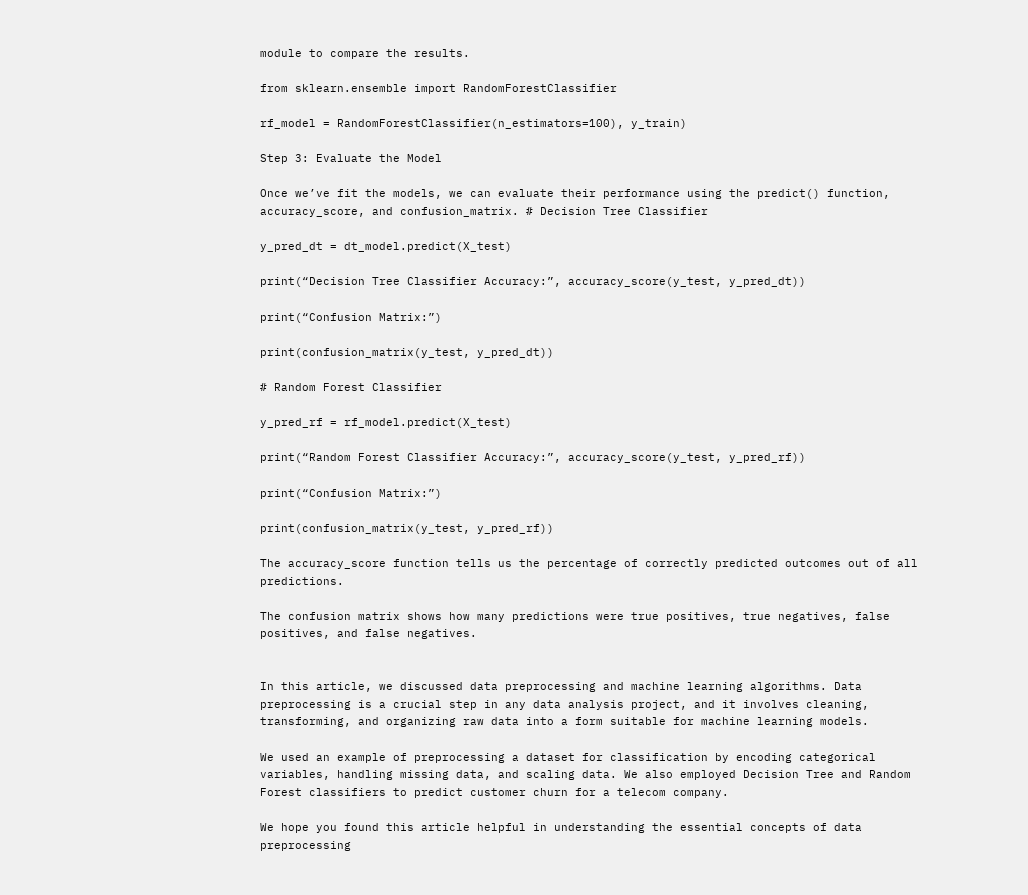module to compare the results.

from sklearn.ensemble import RandomForestClassifier

rf_model = RandomForestClassifier(n_estimators=100), y_train)

Step 3: Evaluate the Model

Once we’ve fit the models, we can evaluate their performance using the predict() function, accuracy_score, and confusion_matrix. # Decision Tree Classifier

y_pred_dt = dt_model.predict(X_test)

print(“Decision Tree Classifier Accuracy:”, accuracy_score(y_test, y_pred_dt))

print(“Confusion Matrix:”)

print(confusion_matrix(y_test, y_pred_dt))

# Random Forest Classifier

y_pred_rf = rf_model.predict(X_test)

print(“Random Forest Classifier Accuracy:”, accuracy_score(y_test, y_pred_rf))

print(“Confusion Matrix:”)

print(confusion_matrix(y_test, y_pred_rf))

The accuracy_score function tells us the percentage of correctly predicted outcomes out of all predictions.

The confusion matrix shows how many predictions were true positives, true negatives, false positives, and false negatives.


In this article, we discussed data preprocessing and machine learning algorithms. Data preprocessing is a crucial step in any data analysis project, and it involves cleaning, transforming, and organizing raw data into a form suitable for machine learning models.

We used an example of preprocessing a dataset for classification by encoding categorical variables, handling missing data, and scaling data. We also employed Decision Tree and Random Forest classifiers to predict customer churn for a telecom company.

We hope you found this article helpful in understanding the essential concepts of data preprocessing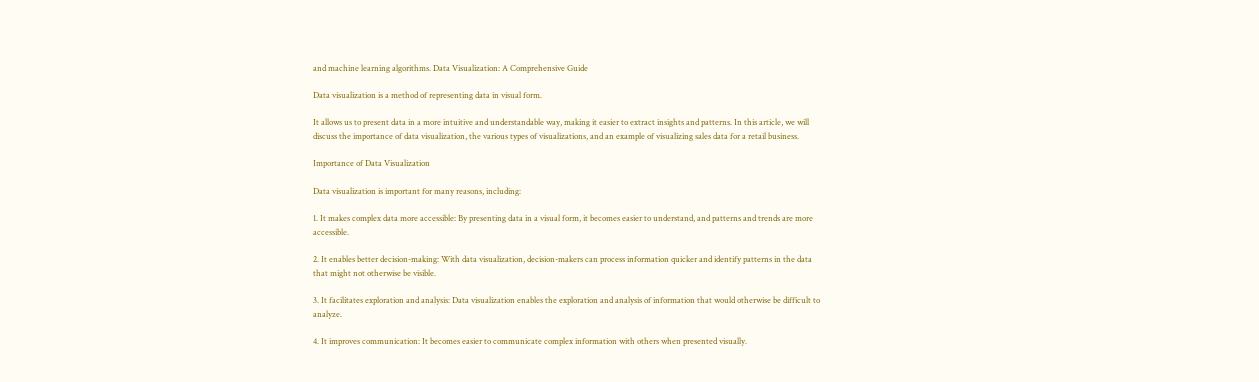and machine learning algorithms. Data Visualization: A Comprehensive Guide

Data visualization is a method of representing data in visual form.

It allows us to present data in a more intuitive and understandable way, making it easier to extract insights and patterns. In this article, we will discuss the importance of data visualization, the various types of visualizations, and an example of visualizing sales data for a retail business.

Importance of Data Visualization

Data visualization is important for many reasons, including:

1. It makes complex data more accessible: By presenting data in a visual form, it becomes easier to understand, and patterns and trends are more accessible.

2. It enables better decision-making: With data visualization, decision-makers can process information quicker and identify patterns in the data that might not otherwise be visible.

3. It facilitates exploration and analysis: Data visualization enables the exploration and analysis of information that would otherwise be difficult to analyze.

4. It improves communication: It becomes easier to communicate complex information with others when presented visually.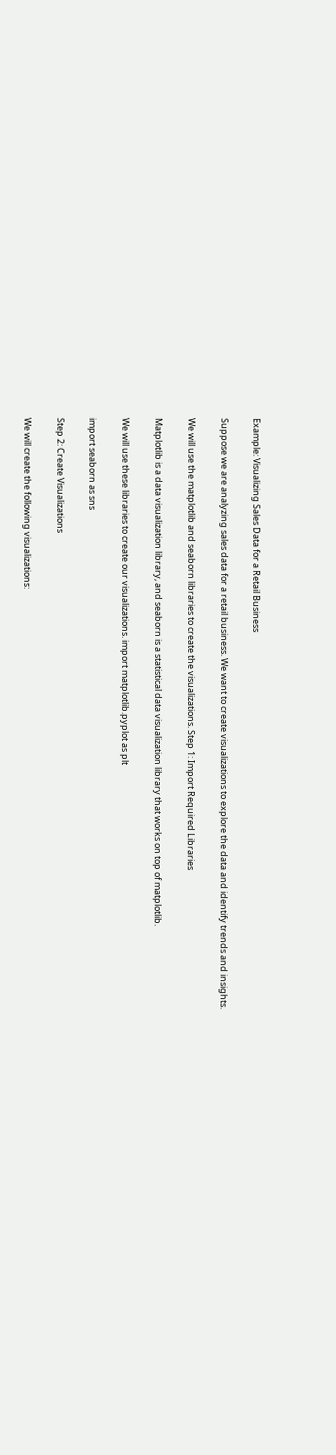Example: Visualizing Sales Data for a Retail Business

Suppose we are analyzing sales data for a retail business. We want to create visualizations to explore the data and identify trends and insights.

We will use the matplotlib and seaborn libraries to create the visualizations. Step 1: Import Required Libraries

Matplotlib is a data visualization library, and seaborn is a statistical data visualization library that works on top of matplotlib.

We will use these libraries to create our visualizations. import matplotlib.pyplot as plt

import seaborn as sns

Step 2: Create Visualizations

We will create the following visualizations: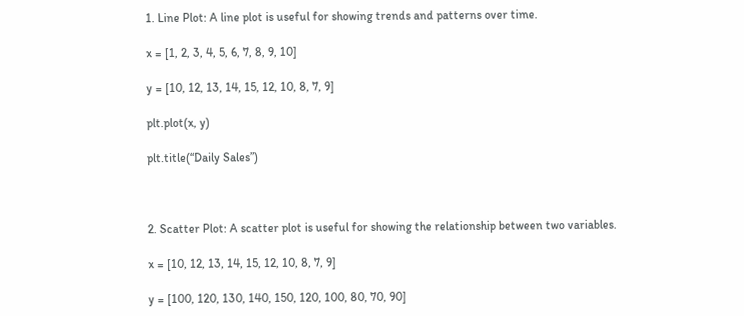1. Line Plot: A line plot is useful for showing trends and patterns over time.

x = [1, 2, 3, 4, 5, 6, 7, 8, 9, 10]

y = [10, 12, 13, 14, 15, 12, 10, 8, 7, 9]

plt.plot(x, y)

plt.title(“Daily Sales”)



2. Scatter Plot: A scatter plot is useful for showing the relationship between two variables.

x = [10, 12, 13, 14, 15, 12, 10, 8, 7, 9]

y = [100, 120, 130, 140, 150, 120, 100, 80, 70, 90]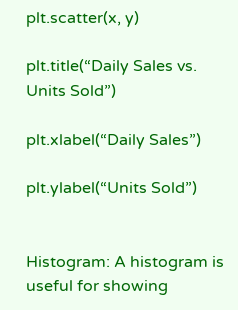plt.scatter(x, y)

plt.title(“Daily Sales vs. Units Sold”)

plt.xlabel(“Daily Sales”)

plt.ylabel(“Units Sold”)


Histogram: A histogram is useful for showing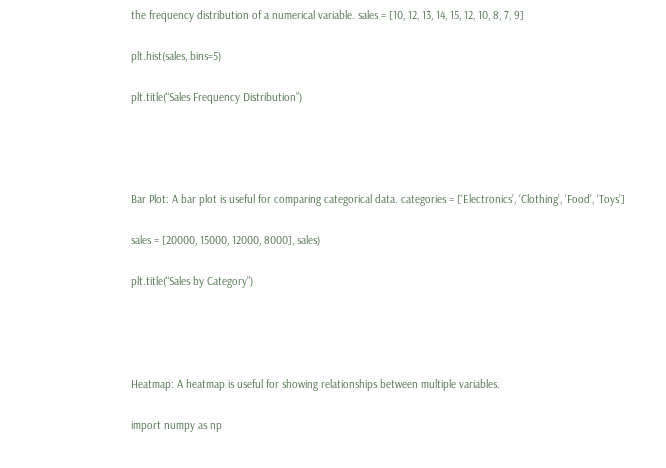the frequency distribution of a numerical variable. sales = [10, 12, 13, 14, 15, 12, 10, 8, 7, 9]

plt.hist(sales, bins=5)

plt.title(“Sales Frequency Distribution”)




Bar Plot: A bar plot is useful for comparing categorical data. categories = [‘Electronics’, ‘Clothing’, ‘Food’, ‘Toys’]

sales = [20000, 15000, 12000, 8000], sales)

plt.title(“Sales by Category”)




Heatmap: A heatmap is useful for showing relationships between multiple variables.

import numpy as np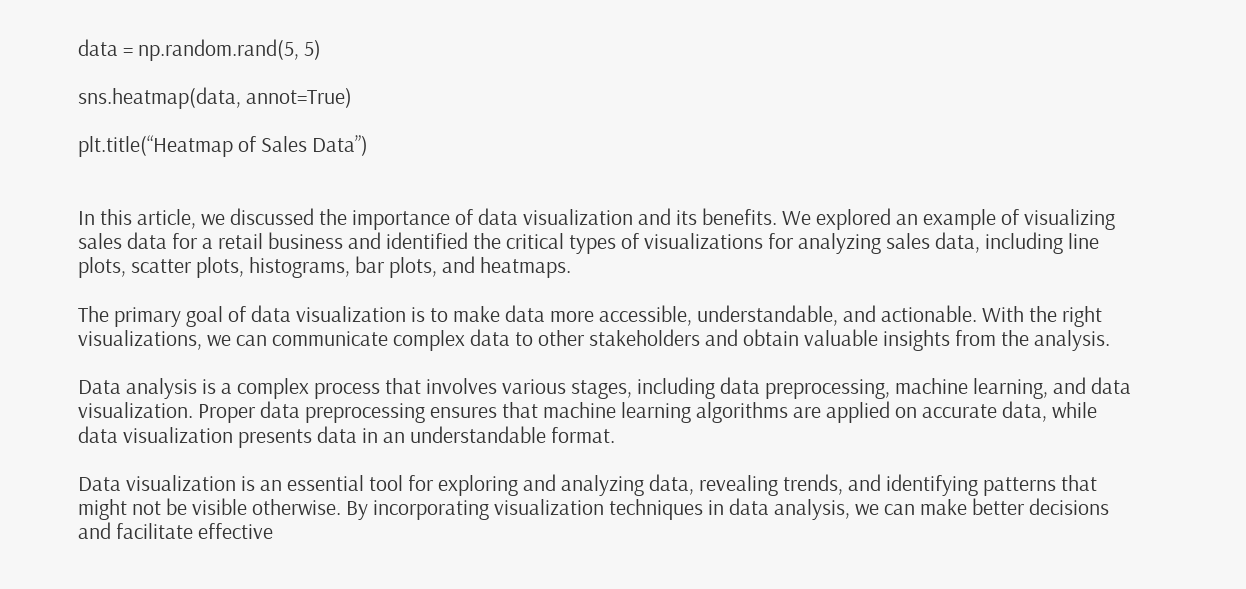data = np.random.rand(5, 5)

sns.heatmap(data, annot=True)

plt.title(“Heatmap of Sales Data”)


In this article, we discussed the importance of data visualization and its benefits. We explored an example of visualizing sales data for a retail business and identified the critical types of visualizations for analyzing sales data, including line plots, scatter plots, histograms, bar plots, and heatmaps.

The primary goal of data visualization is to make data more accessible, understandable, and actionable. With the right visualizations, we can communicate complex data to other stakeholders and obtain valuable insights from the analysis.

Data analysis is a complex process that involves various stages, including data preprocessing, machine learning, and data visualization. Proper data preprocessing ensures that machine learning algorithms are applied on accurate data, while data visualization presents data in an understandable format.

Data visualization is an essential tool for exploring and analyzing data, revealing trends, and identifying patterns that might not be visible otherwise. By incorporating visualization techniques in data analysis, we can make better decisions and facilitate effective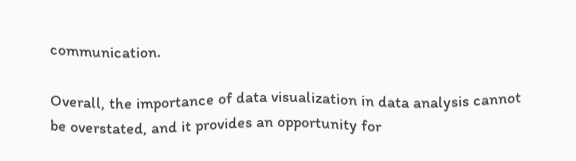communication.

Overall, the importance of data visualization in data analysis cannot be overstated, and it provides an opportunity for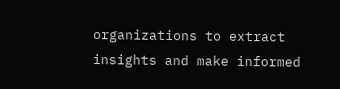organizations to extract insights and make informed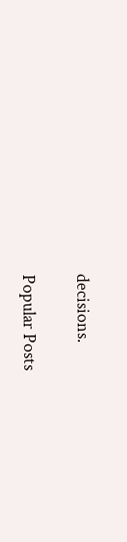decisions.

Popular Posts